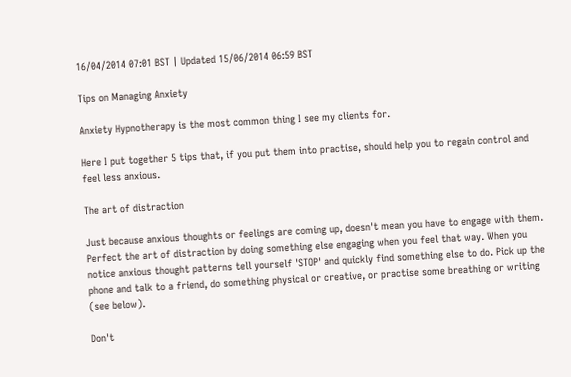16/04/2014 07:01 BST | Updated 15/06/2014 06:59 BST

Tips on Managing Anxiety

Anxiety Hypnotherapy is the most common thing I see my clients for.

Here I put together 5 tips that, if you put them into practise, should help you to regain control and feel less anxious.

The art of distraction

Just because anxious thoughts or feelings are coming up, doesn't mean you have to engage with them. Perfect the art of distraction by doing something else engaging when you feel that way. When you notice anxious thought patterns tell yourself 'STOP' and quickly find something else to do. Pick up the phone and talk to a friend, do something physical or creative, or practise some breathing or writing (see below).

Don't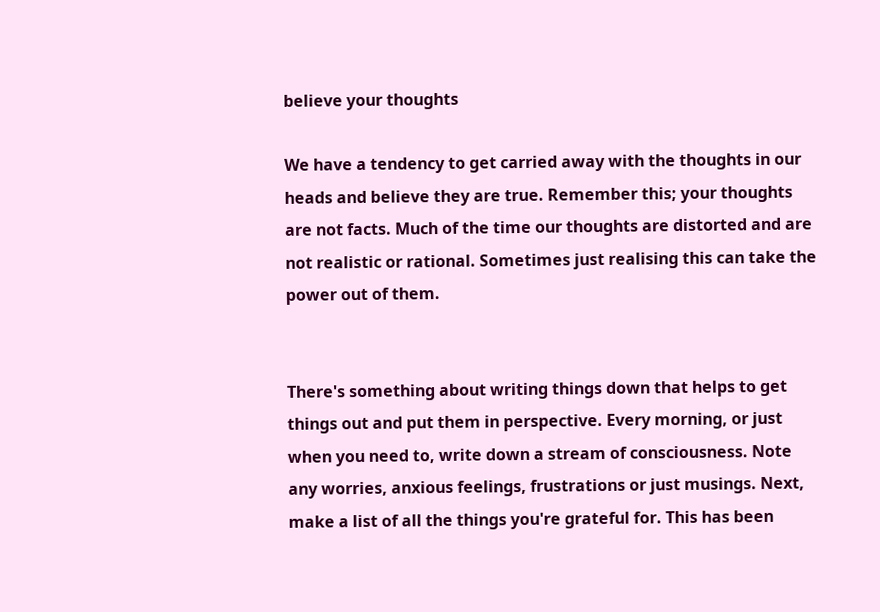believe your thoughts

We have a tendency to get carried away with the thoughts in our heads and believe they are true. Remember this; your thoughts are not facts. Much of the time our thoughts are distorted and are not realistic or rational. Sometimes just realising this can take the power out of them.


There's something about writing things down that helps to get things out and put them in perspective. Every morning, or just when you need to, write down a stream of consciousness. Note any worries, anxious feelings, frustrations or just musings. Next, make a list of all the things you're grateful for. This has been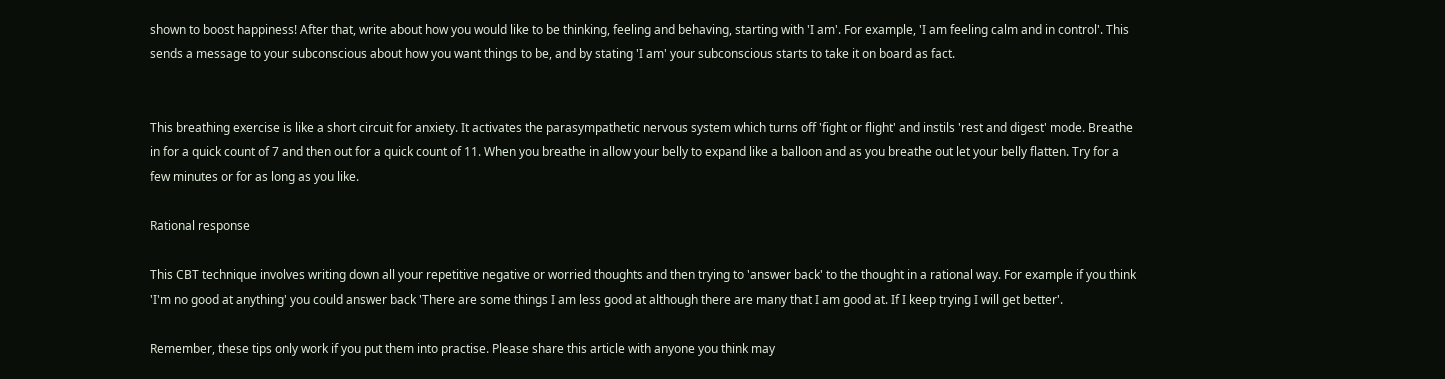shown to boost happiness! After that, write about how you would like to be thinking, feeling and behaving, starting with 'I am'. For example, 'I am feeling calm and in control'. This sends a message to your subconscious about how you want things to be, and by stating 'I am' your subconscious starts to take it on board as fact.


This breathing exercise is like a short circuit for anxiety. It activates the parasympathetic nervous system which turns off 'fight or flight' and instils 'rest and digest' mode. Breathe in for a quick count of 7 and then out for a quick count of 11. When you breathe in allow your belly to expand like a balloon and as you breathe out let your belly flatten. Try for a few minutes or for as long as you like.

Rational response

This CBT technique involves writing down all your repetitive negative or worried thoughts and then trying to 'answer back' to the thought in a rational way. For example if you think 'I'm no good at anything' you could answer back 'There are some things I am less good at although there are many that I am good at. If I keep trying I will get better'.

Remember, these tips only work if you put them into practise. Please share this article with anyone you think may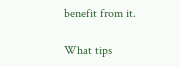benefit from it.

What tips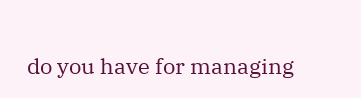do you have for managing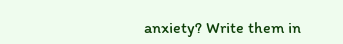anxiety? Write them in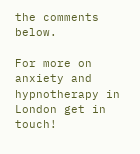the comments below.

For more on anxiety and hypnotherapy in London get in touch!